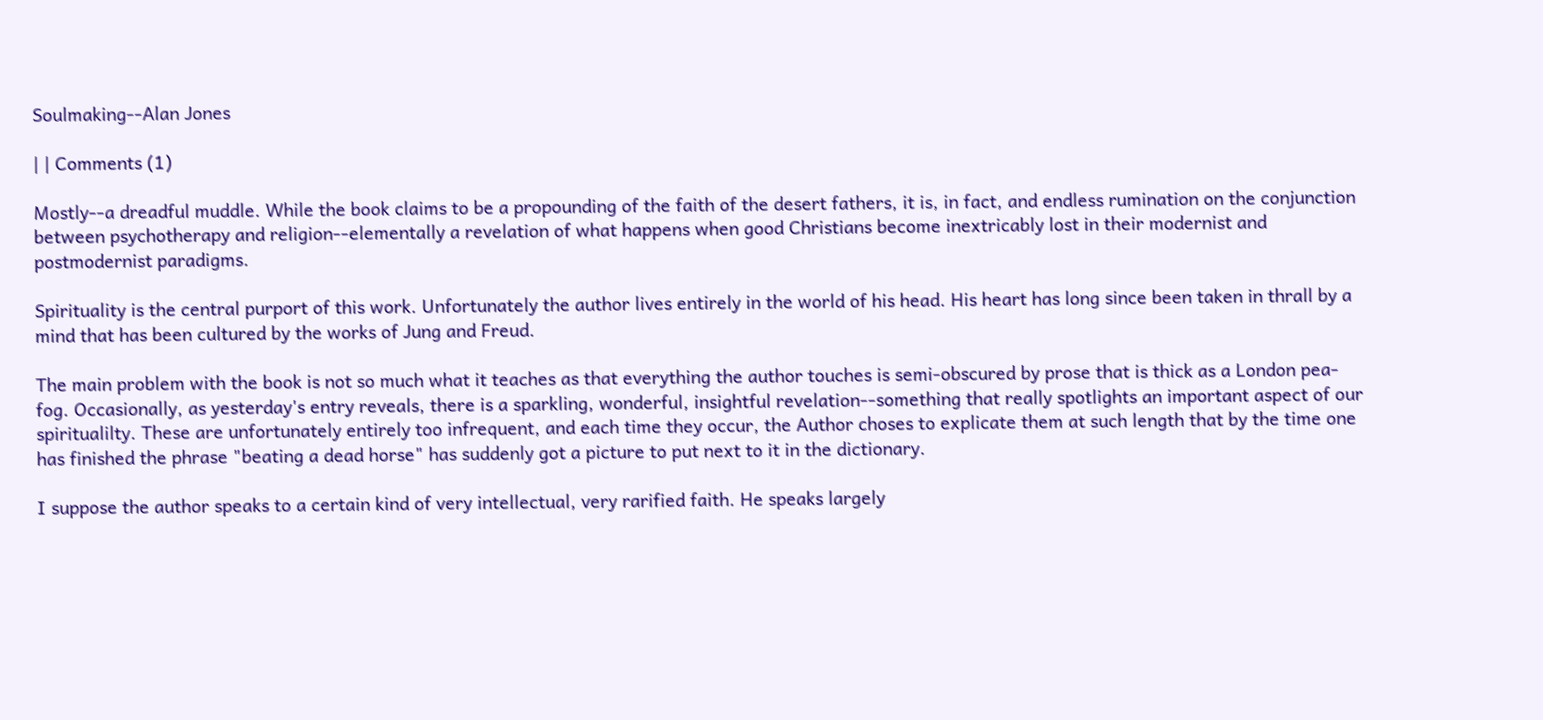Soulmaking--Alan Jones

| | Comments (1)

Mostly--a dreadful muddle. While the book claims to be a propounding of the faith of the desert fathers, it is, in fact, and endless rumination on the conjunction between psychotherapy and religion--elementally a revelation of what happens when good Christians become inextricably lost in their modernist and postmodernist paradigms.

Spirituality is the central purport of this work. Unfortunately the author lives entirely in the world of his head. His heart has long since been taken in thrall by a mind that has been cultured by the works of Jung and Freud.

The main problem with the book is not so much what it teaches as that everything the author touches is semi-obscured by prose that is thick as a London pea-fog. Occasionally, as yesterday's entry reveals, there is a sparkling, wonderful, insightful revelation--something that really spotlights an important aspect of our spiritualilty. These are unfortunately entirely too infrequent, and each time they occur, the Author choses to explicate them at such length that by the time one has finished the phrase "beating a dead horse" has suddenly got a picture to put next to it in the dictionary.

I suppose the author speaks to a certain kind of very intellectual, very rarified faith. He speaks largely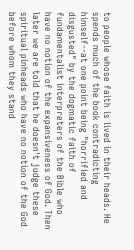to people whose faith is lived in their heads. He spends much of the book contradicting himself--at one point being "horrified and disgusted" by the dogmatic faith of fundamentalist interpreters of the Bible who have no notion of the expansiveness of God. Then later we are told that he doesn't judge these spiritual pinheads who have no notion of the God before whom they stand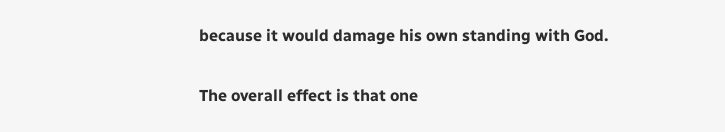because it would damage his own standing with God.

The overall effect is that one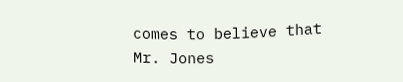comes to believe that Mr. Jones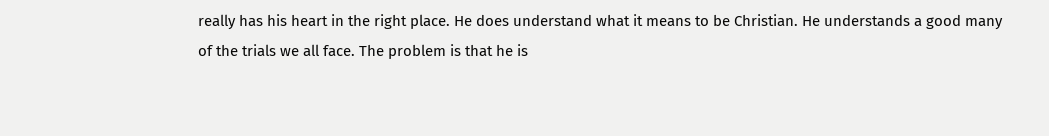really has his heart in the right place. He does understand what it means to be Christian. He understands a good many of the trials we all face. The problem is that he is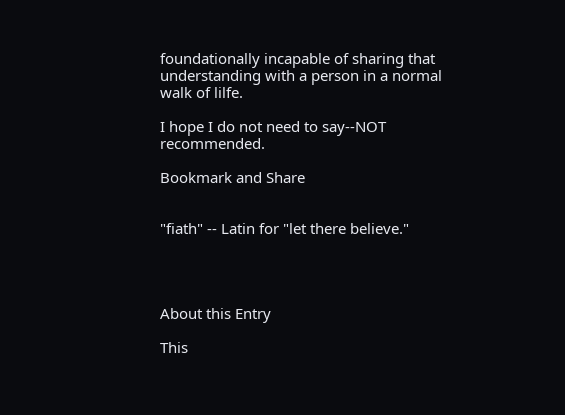foundationally incapable of sharing that understanding with a person in a normal walk of lilfe.

I hope I do not need to say--NOT recommended.

Bookmark and Share


"fiath" -- Latin for "let there believe."




About this Entry

This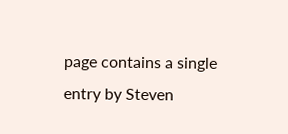page contains a single entry by Steven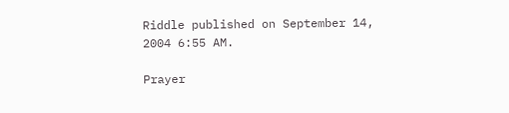Riddle published on September 14, 2004 6:55 AM.

Prayer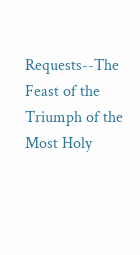Requests--The Feast of the Triumph of the Most Holy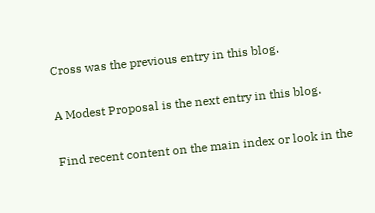Cross was the previous entry in this blog.

A Modest Proposal is the next entry in this blog.

Find recent content on the main index or look in the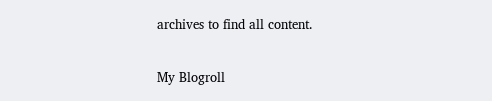archives to find all content.

My Blogroll